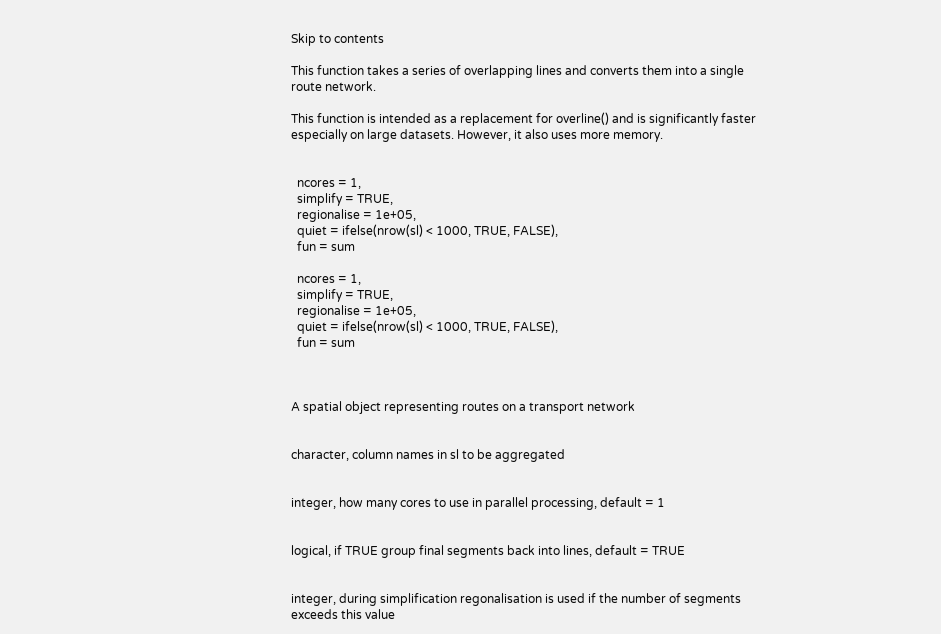Skip to contents

This function takes a series of overlapping lines and converts them into a single route network.

This function is intended as a replacement for overline() and is significantly faster especially on large datasets. However, it also uses more memory.


  ncores = 1,
  simplify = TRUE,
  regionalise = 1e+05,
  quiet = ifelse(nrow(sl) < 1000, TRUE, FALSE),
  fun = sum

  ncores = 1,
  simplify = TRUE,
  regionalise = 1e+05,
  quiet = ifelse(nrow(sl) < 1000, TRUE, FALSE),
  fun = sum



A spatial object representing routes on a transport network


character, column names in sl to be aggregated


integer, how many cores to use in parallel processing, default = 1


logical, if TRUE group final segments back into lines, default = TRUE


integer, during simplification regonalisation is used if the number of segments exceeds this value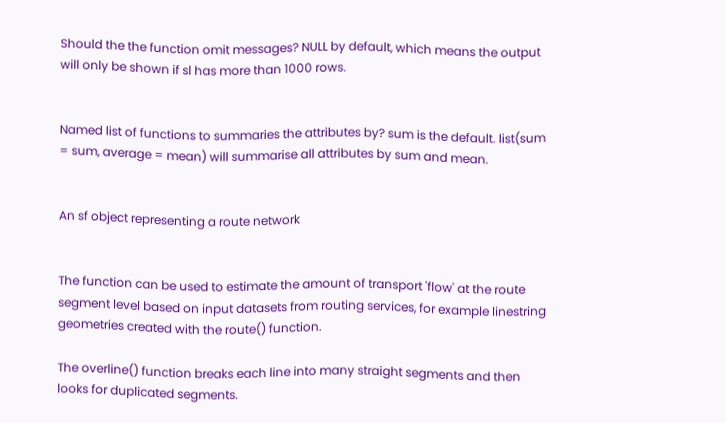Should the the function omit messages? NULL by default, which means the output will only be shown if sl has more than 1000 rows.


Named list of functions to summaries the attributes by? sum is the default. list(sum = sum, average = mean) will summarise all attributes by sum and mean.


An sf object representing a route network


The function can be used to estimate the amount of transport 'flow' at the route segment level based on input datasets from routing services, for example linestring geometries created with the route() function.

The overline() function breaks each line into many straight segments and then looks for duplicated segments.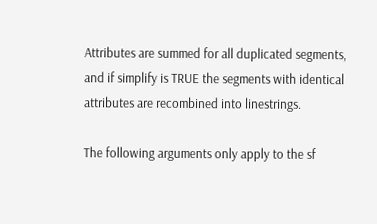Attributes are summed for all duplicated segments, and if simplify is TRUE the segments with identical attributes are recombined into linestrings.

The following arguments only apply to the sf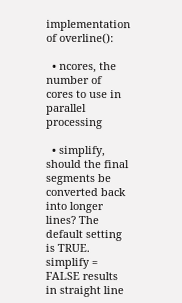implementation of overline():

  • ncores, the number of cores to use in parallel processing

  • simplify, should the final segments be converted back into longer lines? The default setting is TRUE. simplify = FALSE results in straight line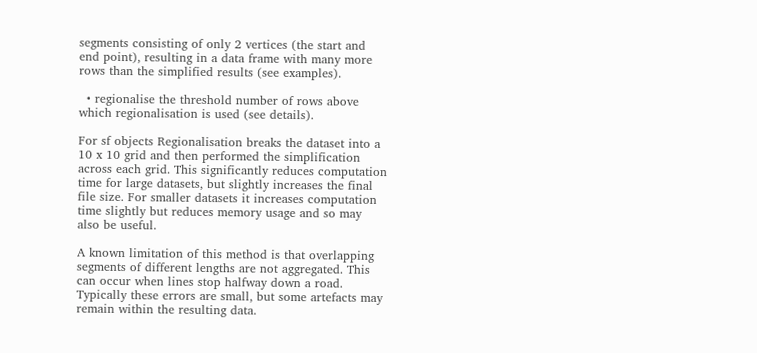segments consisting of only 2 vertices (the start and end point), resulting in a data frame with many more rows than the simplified results (see examples).

  • regionalise the threshold number of rows above which regionalisation is used (see details).

For sf objects Regionalisation breaks the dataset into a 10 x 10 grid and then performed the simplification across each grid. This significantly reduces computation time for large datasets, but slightly increases the final file size. For smaller datasets it increases computation time slightly but reduces memory usage and so may also be useful.

A known limitation of this method is that overlapping segments of different lengths are not aggregated. This can occur when lines stop halfway down a road. Typically these errors are small, but some artefacts may remain within the resulting data.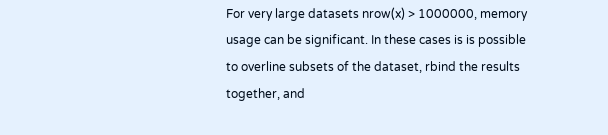For very large datasets nrow(x) > 1000000, memory usage can be significant. In these cases is is possible to overline subsets of the dataset, rbind the results together, and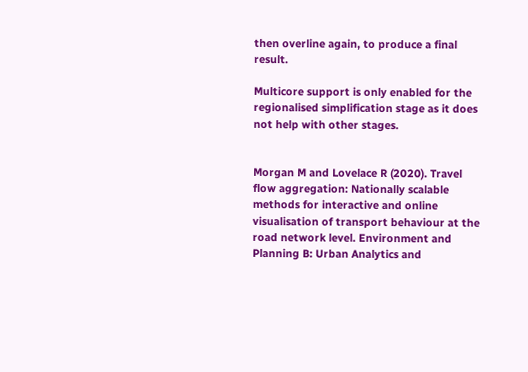then overline again, to produce a final result.

Multicore support is only enabled for the regionalised simplification stage as it does not help with other stages.


Morgan M and Lovelace R (2020). Travel flow aggregation: Nationally scalable methods for interactive and online visualisation of transport behaviour at the road network level. Environment and Planning B: Urban Analytics and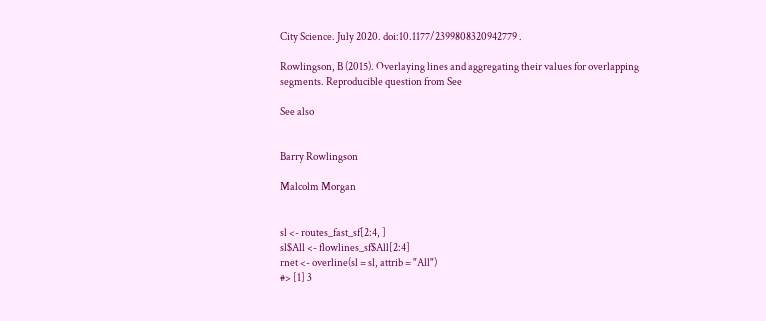City Science. July 2020. doi:10.1177/2399808320942779 .

Rowlingson, B (2015). Overlaying lines and aggregating their values for overlapping segments. Reproducible question from See

See also


Barry Rowlingson

Malcolm Morgan


sl <- routes_fast_sf[2:4, ]
sl$All <- flowlines_sf$All[2:4]
rnet <- overline(sl = sl, attrib = "All")
#> [1] 3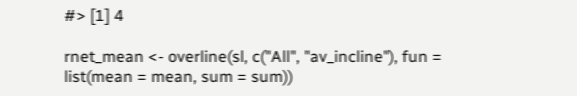#> [1] 4

rnet_mean <- overline(sl, c("All", "av_incline"), fun = list(mean = mean, sum = sum))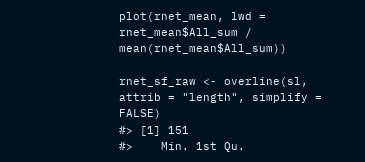plot(rnet_mean, lwd = rnet_mean$All_sum / mean(rnet_mean$All_sum))

rnet_sf_raw <- overline(sl, attrib = "length", simplify = FALSE)
#> [1] 151
#>    Min. 1st Qu.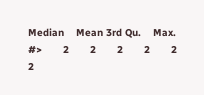Median    Mean 3rd Qu.    Max.
#>       2       2       2       2       2       2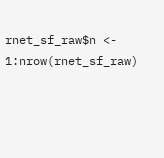rnet_sf_raw$n <- 1:nrow(rnet_sf_raw)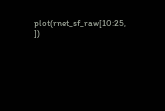plot(rnet_sf_raw[10:25, ])